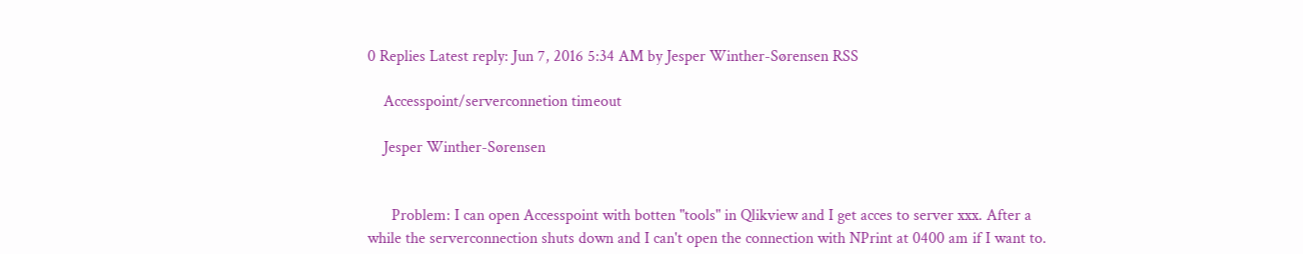0 Replies Latest reply: Jun 7, 2016 5:34 AM by Jesper Winther-Sørensen RSS

    Accesspoint/serverconnetion timeout

    Jesper Winther-Sørensen


      Problem: I can open Accesspoint with botten "tools" in Qlikview and I get acces to server xxx. After a while the serverconnection shuts down and I can't open the connection with NPrint at 0400 am if I want to.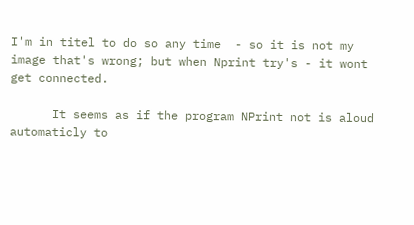I'm in titel to do so any time  - so it is not my image that's wrong; but when Nprint try's - it wont get connected.

      It seems as if the program NPrint not is aloud automaticly to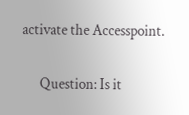activate the Accesspoint.


      Question: Is it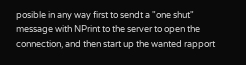posible in any way first to sendt a "one shut" message with NPrint to the server to open the connection, and then start up the wanted rapport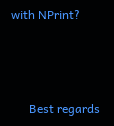with NPrint?



      Best regards